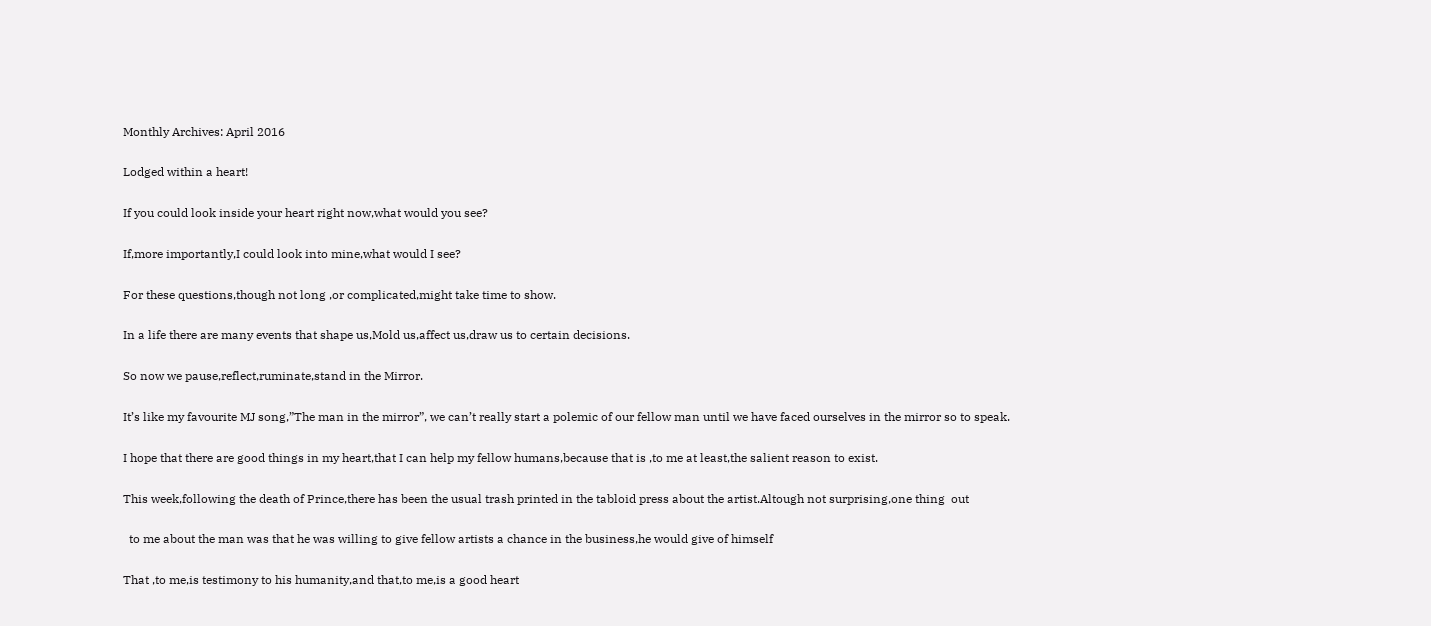Monthly Archives: April 2016

Lodged within a heart!

If you could look inside your heart right now,what would you see?

If,more importantly,I could look into mine,what would I see?

For these questions,though not long ,or complicated,might take time to show.

In a life there are many events that shape us,Mold us,affect us,draw us to certain decisions.

So now we pause,reflect,ruminate,stand in the Mirror.

It’s like my favourite MJ song,”The man in the mirror”, we can’t really start a polemic of our fellow man until we have faced ourselves in the mirror so to speak.

I hope that there are good things in my heart,that I can help my fellow humans,because that is ,to me at least,the salient reason to exist.

This week,following the death of Prince,there has been the usual trash printed in the tabloid press about the artist.Altough not surprising,one thing  out

  to me about the man was that he was willing to give fellow artists a chance in the business,he would give of himself

That ,to me,is testimony to his humanity,and that,to me,is a good heart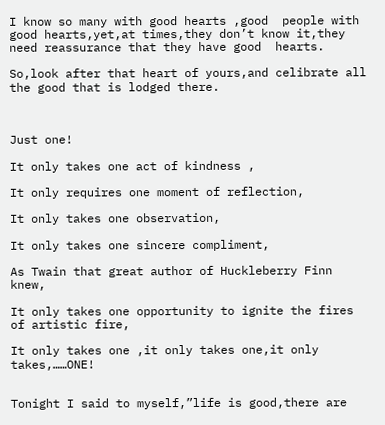I know so many with good hearts ,good  people with good hearts,yet,at times,they don’t know it,they need reassurance that they have good  hearts.

So,look after that heart of yours,and celibrate all the good that is lodged there.



Just one!

It only takes one act of kindness ,

It only requires one moment of reflection,

It only takes one observation,

It only takes one sincere compliment,

As Twain that great author of Huckleberry Finn knew,

It only takes one opportunity to ignite the fires of artistic fire,

It only takes one ,it only takes one,it only takes,……ONE!


Tonight I said to myself,”life is good,there are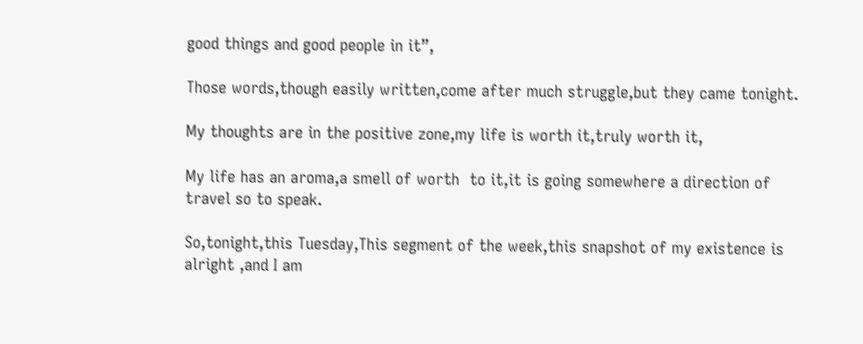good things and good people in it”,

Those words,though easily written,come after much struggle,but they came tonight.

My thoughts are in the positive zone,my life is worth it,truly worth it,

My life has an aroma,a smell of worth  to it,it is going somewhere a direction of travel so to speak.

So,tonight,this Tuesday,This segment of the week,this snapshot of my existence is alright ,and I am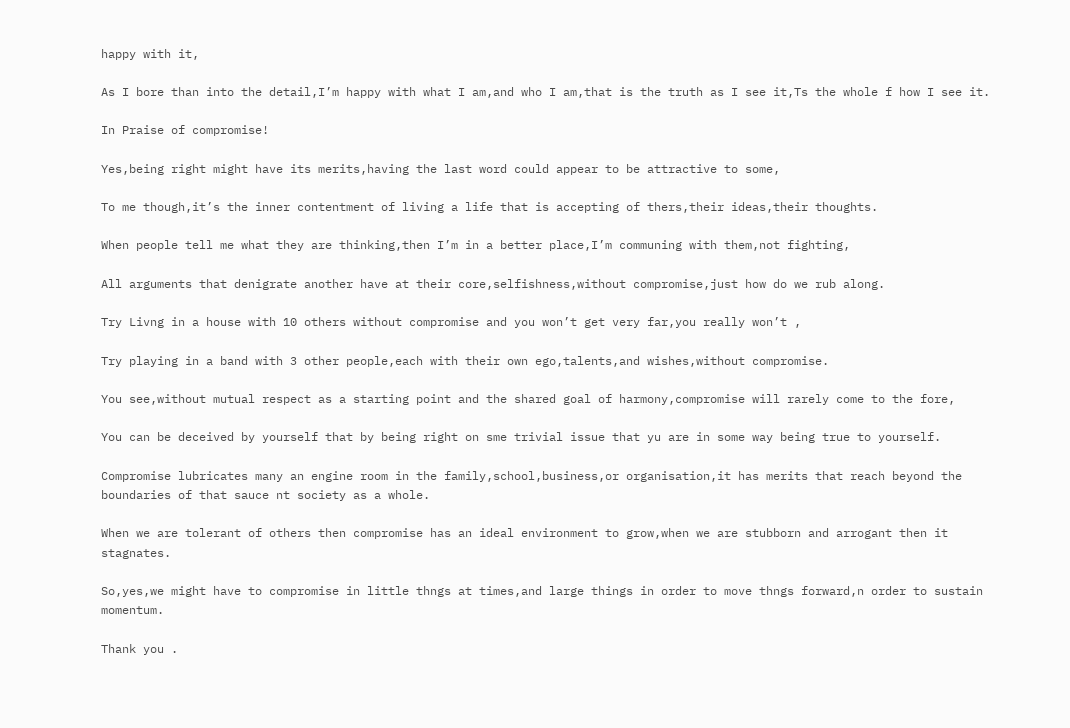happy with it,

As I bore than into the detail,I’m happy with what I am,and who I am,that is the truth as I see it,Ts the whole f how I see it.

In Praise of compromise!

Yes,being right might have its merits,having the last word could appear to be attractive to some,

To me though,it’s the inner contentment of living a life that is accepting of thers,their ideas,their thoughts.

When people tell me what they are thinking,then I’m in a better place,I’m communing with them,not fighting,

All arguments that denigrate another have at their core,selfishness,without compromise,just how do we rub along.

Try Livng in a house with 10 others without compromise and you won’t get very far,you really won’t ,

Try playing in a band with 3 other people,each with their own ego,talents,and wishes,without compromise.

You see,without mutual respect as a starting point and the shared goal of harmony,compromise will rarely come to the fore,

You can be deceived by yourself that by being right on sme trivial issue that yu are in some way being true to yourself.

Compromise lubricates many an engine room in the family,school,business,or organisation,it has merits that reach beyond the boundaries of that sauce nt society as a whole.

When we are tolerant of others then compromise has an ideal environment to grow,when we are stubborn and arrogant then it stagnates.

So,yes,we might have to compromise in little thngs at times,and large things in order to move thngs forward,n order to sustain momentum.

Thank you .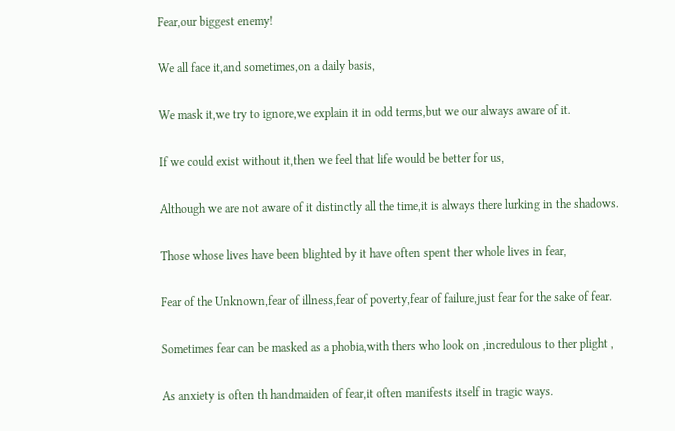Fear,our biggest enemy!

We all face it,and sometimes,on a daily basis,

We mask it,we try to ignore,we explain it in odd terms,but we our always aware of it.

If we could exist without it,then we feel that life would be better for us,

Although we are not aware of it distinctly all the time,it is always there lurking in the shadows.

Those whose lives have been blighted by it have often spent ther whole lives in fear,

Fear of the Unknown,fear of illness,fear of poverty,fear of failure,just fear for the sake of fear.

Sometimes fear can be masked as a phobia,with thers who look on ,incredulous to ther plight ,

As anxiety is often th handmaiden of fear,it often manifests itself in tragic ways.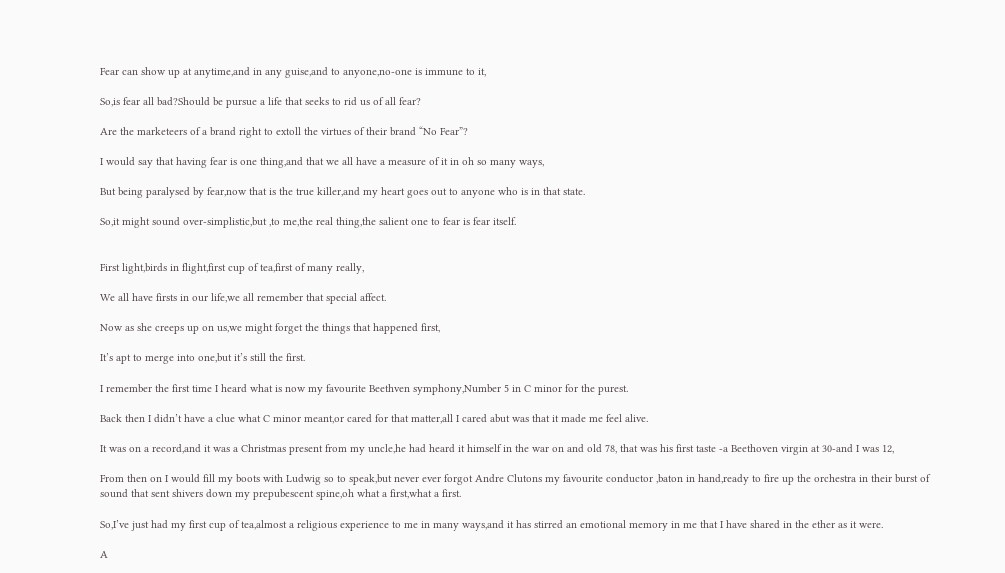Fear can show up at anytime,and in any guise,and to anyone,no-one is immune to it,

So,is fear all bad?Should be pursue a life that seeks to rid us of all fear?

Are the marketeers of a brand right to extoll the virtues of their brand “No Fear”?

I would say that having fear is one thing,and that we all have a measure of it in oh so many ways,

But being paralysed by fear,now that is the true killer,and my heart goes out to anyone who is in that state.

So,it might sound over-simplistic,but ,to me,the real thing,the salient one to fear is fear itself.


First light,birds in flight,first cup of tea,first of many really,

We all have firsts in our life,we all remember that special affect.

Now as she creeps up on us,we might forget the things that happened first,

It’s apt to merge into one,but it’s still the first.

I remember the first time I heard what is now my favourite Beethven symphony,Number 5 in C minor for the purest.

Back then I didn’t have a clue what C minor meant,or cared for that matter,all I cared abut was that it made me feel alive.

It was on a record,and it was a Christmas present from my uncle,he had heard it himself in the war on and old 78, that was his first taste -a Beethoven virgin at 30-and I was 12,

From then on I would fill my boots with Ludwig so to speak,but never ever forgot Andre Clutons my favourite conductor ,baton in hand,ready to fire up the orchestra in their burst of sound that sent shivers down my prepubescent spine,oh what a first,what a first.

So,I’ve just had my first cup of tea,almost a religious experience to me in many ways,and it has stirred an emotional memory in me that I have shared in the ether as it were.

A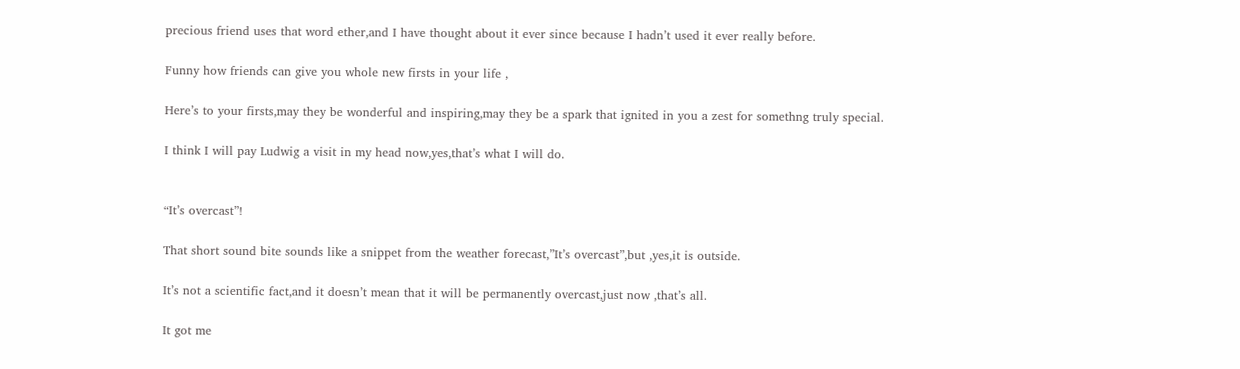precious friend uses that word ether,and I have thought about it ever since because I hadn’t used it ever really before.

Funny how friends can give you whole new firsts in your life ,

Here’s to your firsts,may they be wonderful and inspiring,may they be a spark that ignited in you a zest for somethng truly special.

I think I will pay Ludwig a visit in my head now,yes,that’s what I will do.


“It’s overcast”!

That short sound bite sounds like a snippet from the weather forecast,”It’s overcast”,but ,yes,it is outside.

It’s not a scientific fact,and it doesn’t mean that it will be permanently overcast,just now ,that’s all.

It got me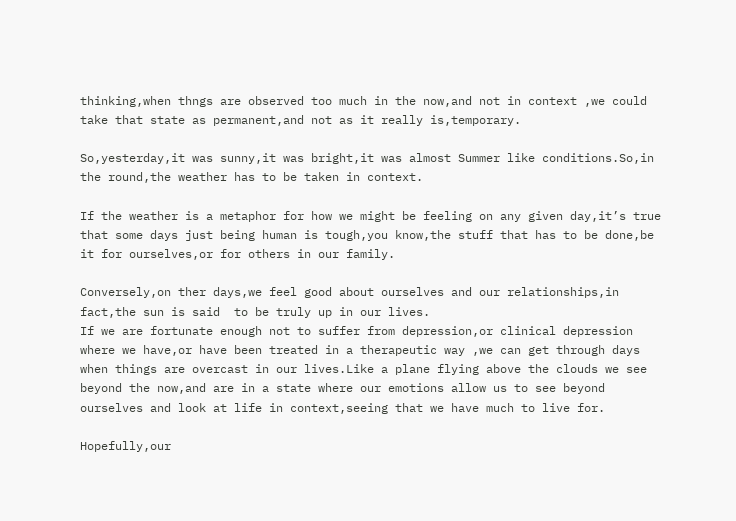thinking,when thngs are observed too much in the now,and not in context ,we could take that state as permanent,and not as it really is,temporary.

So,yesterday,it was sunny,it was bright,it was almost Summer like conditions.So,in the round,the weather has to be taken in context.

If the weather is a metaphor for how we might be feeling on any given day,it’s true that some days just being human is tough,you know,the stuff that has to be done,be it for ourselves,or for others in our family.

Conversely,on ther days,we feel good about ourselves and our relationships,in fact,the sun is said  to be truly up in our lives.
If we are fortunate enough not to suffer from depression,or clinical depression where we have,or have been treated in a therapeutic way ,we can get through days when things are overcast in our lives.Like a plane flying above the clouds we see beyond the now,and are in a state where our emotions allow us to see beyond ourselves and look at life in context,seeing that we have much to live for.

Hopefully,our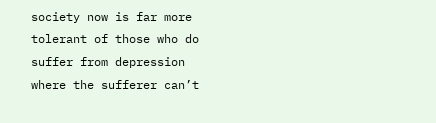society now is far more tolerant of those who do suffer from depression where the sufferer can’t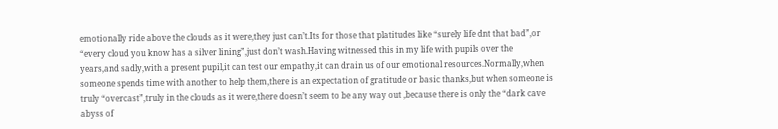emotionally ride above the clouds as it were,they just can’t.Its for those that platitudes like “surely life dnt that bad”,or “every cloud you know has a silver lining”,just don’t wash.Having witnessed this in my life with pupils over the years,and sadly,with a present pupil,it can test our empathy,it can drain us of our emotional resources.Normally,when someone spends time with another to help them,there is an expectation of gratitude or basic thanks,but when someone is truly “overcast”,truly in the clouds as it were,there doesn’t seem to be any way out ,because there is only the “dark cave abyss of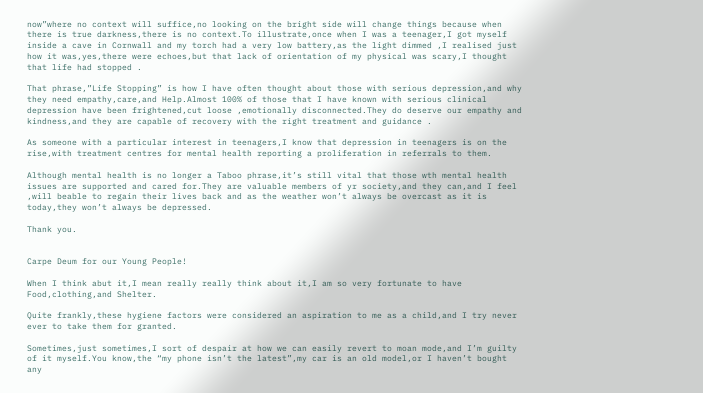now”where no context will suffice,no looking on the bright side will change things because when there is true darkness,there is no context.To illustrate,once when I was a teenager,I got myself inside a cave in Cornwall and my torch had a very low battery,as the light dimmed ,I realised just how it was,yes,there were echoes,but that lack of orientation of my physical was scary,I thought that life had stopped .

That phrase,”Life Stopping” is how I have often thought about those with serious depression,and why they need empathy,care,and Help.Almost 100% of those that I have known with serious clinical depression have been frightened,cut loose ,emotionally disconnected.They do deserve our empathy and kindness,and they are capable of recovery with the right treatment and guidance .

As someone with a particular interest in teenagers,I know that depression in teenagers is on the rise,with treatment centres for mental health reporting a proliferation in referrals to them.

Although mental health is no longer a Taboo phrase,it’s still vital that those wth mental health issues are supported and cared for.They are valuable members of yr society,and they can,and I feel ,will beable to regain their lives back and as the weather won’t always be overcast as it is today,they won’t always be depressed.

Thank you.


Carpe Deum for our Young People!

When I think abut it,I mean really really think about it,I am so very fortunate to have Food,clothing,and Shelter.

Quite frankly,these hygiene factors were considered an aspiration to me as a child,and I try never ever to take them for granted.

Sometimes,just sometimes,I sort of despair at how we can easily revert to moan mode,and I’m guilty of it myself.You know,the “my phone isn’t the latest”,my car is an old model,or I haven’t bought any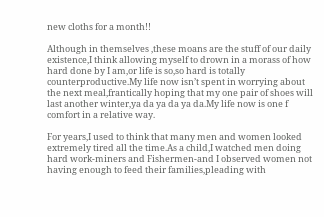new cloths for a month!!

Although in themselves ,these moans are the stuff of our daily existence,I think allowing myself to drown in a morass of how hard done by I am,or life is so,so hard is totally counterproductive.My life now isn’t spent in worrying about the next meal,frantically hoping that my one pair of shoes will last another winter,ya da ya da ya da.My life now is one f comfort in a relative way.

For years,I used to think that many men and women looked extremely tired all the time.As a child,I watched men doing hard work-miners and Fishermen-and I observed women not having enough to feed their families,pleading with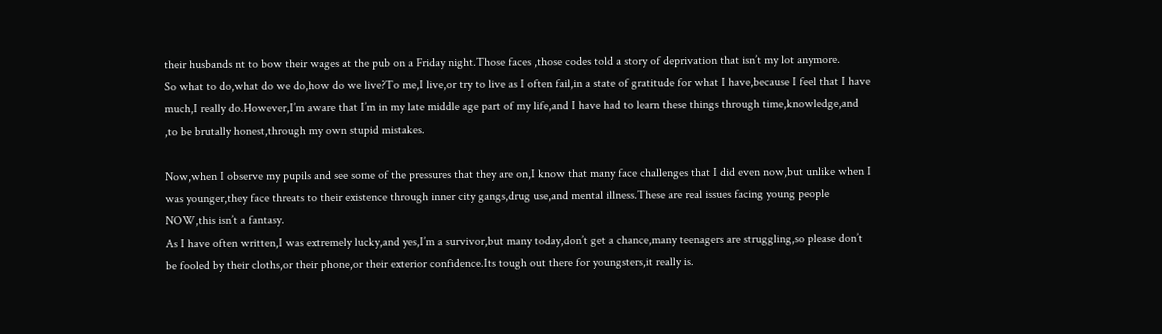their husbands nt to bow their wages at the pub on a Friday night.Those faces ,those codes told a story of deprivation that isn’t my lot anymore.
So what to do,what do we do,how do we live?To me,I live,or try to live as I often fail,in a state of gratitude for what I have,because I feel that I have much,I really do.However,I’m aware that I’m in my late middle age part of my life,and I have had to learn these things through time,knowledge,and ,to be brutally honest,through my own stupid mistakes.

Now,when I observe my pupils and see some of the pressures that they are on,I know that many face challenges that I did even now,but unlike when I was younger,they face threats to their existence through inner city gangs,drug use,and mental illness.These are real issues facing young people NOW,this isn’t a fantasy.
As I have often written,I was extremely lucky,and yes,I’m a survivor,but many today,don’t get a chance,many teenagers are struggling,so please don’t be fooled by their cloths,or their phone,or their exterior confidence.Its tough out there for youngsters,it really is.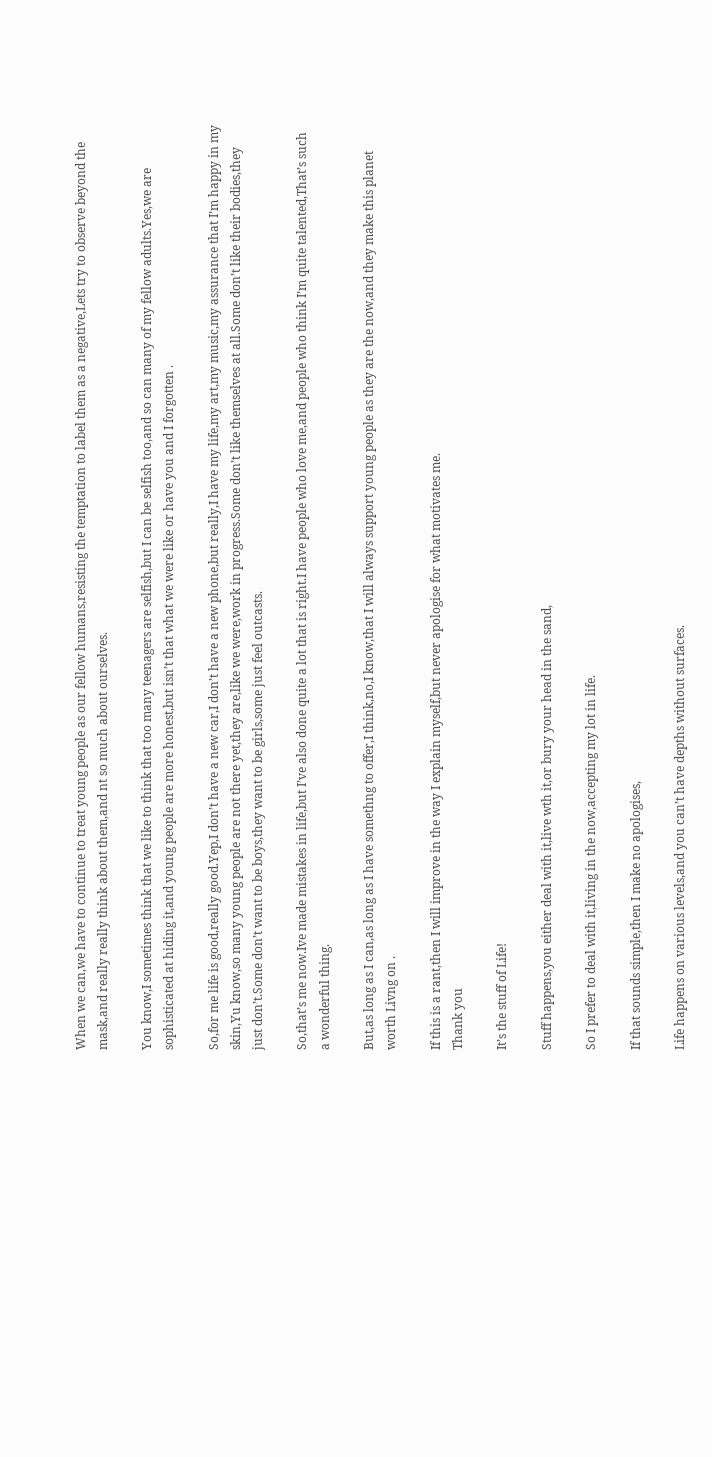When we can,we have to continue to treat young people as our fellow humans,resisting the temptation to label them as a negative,Lets try to observe beyond the mask,and really really think about them,and nt so much about ourselves.

You know,I sometimes think that we like to think that too many teenagers are selfish,but I can be selfish too,and so can many of my fellow adults.Yes,we are sophisticated at hiding it,and young people are more honest,but isn’t that what we were like or have you and I forgotten .

So,for me life is good,really good.Yep,I don’t have a new car,I don’t have a new phone,but really,I have my life,my art,my music,my assurance that I’m happy in my skin,Yu know,so many young people are not there yet,they are,like we were,work in progress.Some don’t like themselves at all.Some don’t like their bodies,they just don’t.Some don’t want to be boys,they want to be girls,some just feel outcasts.

So,that’s me now.Ive made mistakes in life,but I’ve also done quite a lot that is right.I have people who love me,and people who think I’m quite talented,That’s such a wonderful thing.

But,as long as I can,as long as I have somethng to offer,I think,no,I know,that I will always support young people as they are the now,and they make this planet worth Livng on .

If this is a rant,then I will improve in the way I explain myself,but never apologise for what motivates me.
Thank you

It’s the stuff of Life!

Stuff happens,you either deal with it,live wth it,or bury your head in the sand,

So I prefer to deal with it,living in the now,accepting my lot in life.

If that sounds simple,then I make no apologises,

Life happens on various levels,and you can’t have depths without surfaces.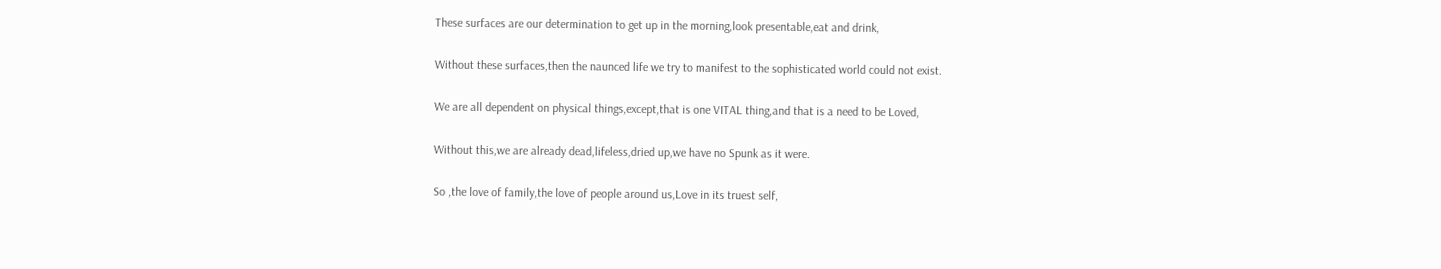These surfaces are our determination to get up in the morning,look presentable,eat and drink,

Without these surfaces,then the naunced life we try to manifest to the sophisticated world could not exist.

We are all dependent on physical things,except,that is one VITAL thing,and that is a need to be Loved,

Without this,we are already dead,lifeless,dried up,we have no Spunk as it were.

So ,the love of family,the love of people around us,Love in its truest self,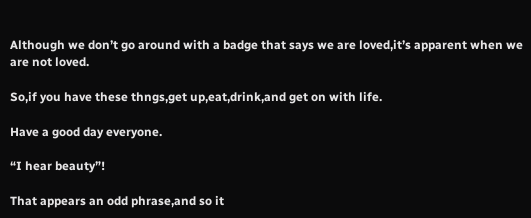Although we don’t go around with a badge that says we are loved,it’s apparent when we are not loved.

So,if you have these thngs,get up,eat,drink,and get on with life.

Have a good day everyone.

“I hear beauty”!

That appears an odd phrase,and so it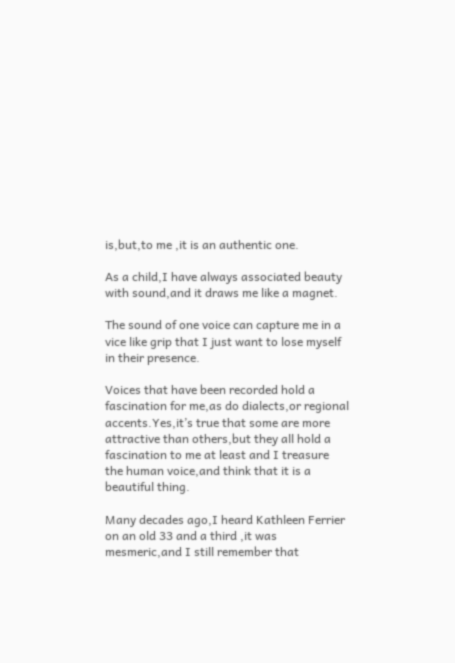is,but,to me ,it is an authentic one.

As a child,I have always associated beauty with sound,and it draws me like a magnet.

The sound of one voice can capture me in a vice like grip that I just want to lose myself in their presence.

Voices that have been recorded hold a fascination for me,as do dialects,or regional accents.Yes,it’s true that some are more attractive than others,but they all hold a fascination to me at least and I treasure the human voice,and think that it is a beautiful thing.

Many decades ago,I heard Kathleen Ferrier on an old 33 and a third ,it was mesmeric,and I still remember that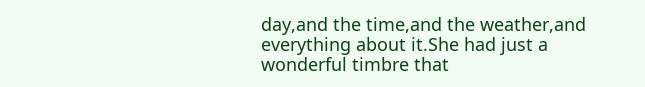day,and the time,and the weather,and everything about it.She had just a wonderful timbre that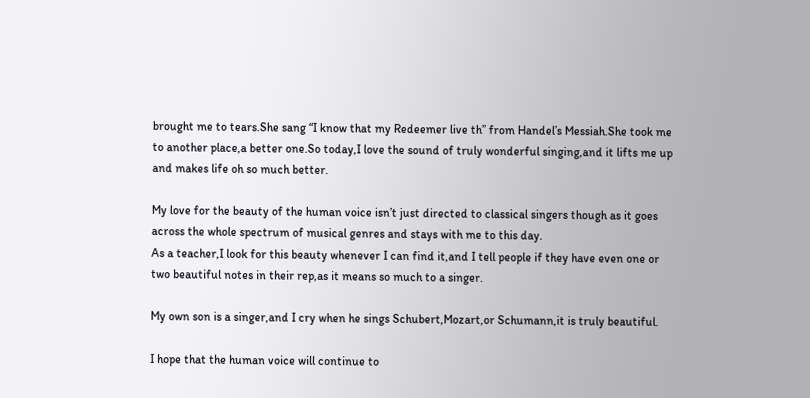brought me to tears.She sang “I know that my Redeemer live th” from Handel’s Messiah.She took me to another place,a better one.So today,I love the sound of truly wonderful singing,and it lifts me up and makes life oh so much better.

My love for the beauty of the human voice isn’t just directed to classical singers though as it goes across the whole spectrum of musical genres and stays with me to this day.
As a teacher,I look for this beauty whenever I can find it,and I tell people if they have even one or two beautiful notes in their rep,as it means so much to a singer.

My own son is a singer,and I cry when he sings Schubert,Mozart,or Schumann,it is truly beautiful.

I hope that the human voice will continue to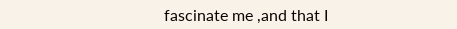fascinate me ,and that I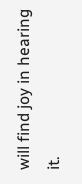will find joy in hearing it.